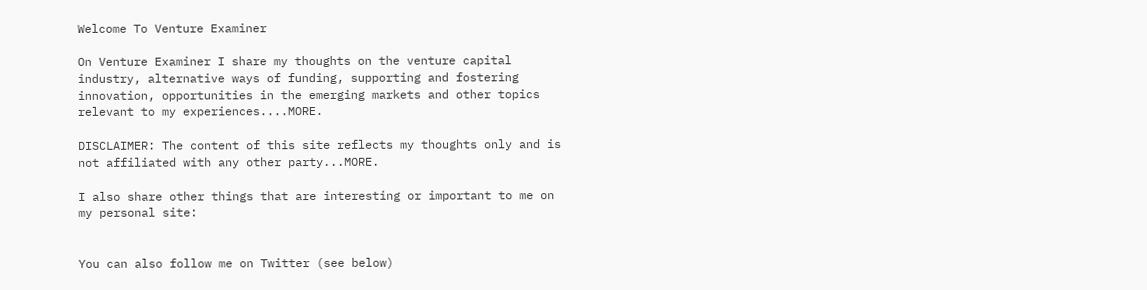Welcome To Venture Examiner

On Venture Examiner I share my thoughts on the venture capital industry, alternative ways of funding, supporting and fostering innovation, opportunities in the emerging markets and other topics relevant to my experiences....MORE.

DISCLAIMER: The content of this site reflects my thoughts only and is not affiliated with any other party...MORE.

I also share other things that are interesting or important to me on my personal site:


You can also follow me on Twitter (see below)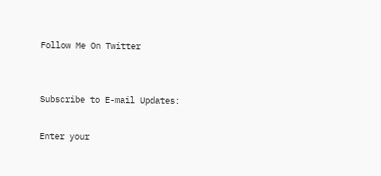Follow Me On Twitter


Subscribe to E-mail Updates:

Enter your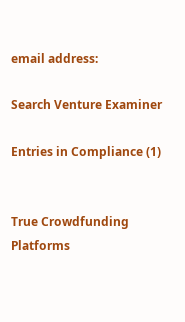email address:

Search Venture Examiner

Entries in Compliance (1)


True Crowdfunding Platforms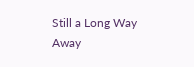Still a Long Way Away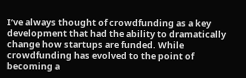I’ve always thought of crowdfunding as a key development that had the ability to dramatically change how startups are funded. While crowdfunding has evolved to the point of becoming a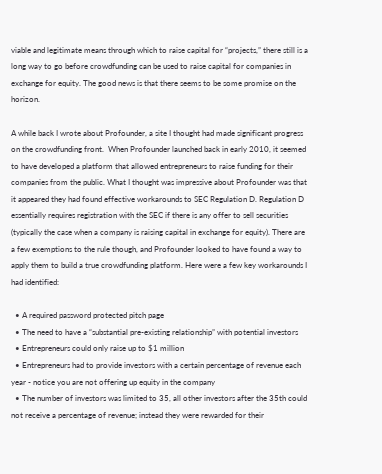viable and legitimate means through which to raise capital for “projects,” there still is a long way to go before crowdfunding can be used to raise capital for companies in exchange for equity. The good news is that there seems to be some promise on the horizon.

A while back I wrote about Profounder, a site I thought had made significant progress on the crowdfunding front.  When Profounder launched back in early 2010, it seemed to have developed a platform that allowed entrepreneurs to raise funding for their companies from the public. What I thought was impressive about Profounder was that it appeared they had found effective workarounds to SEC Regulation D. Regulation D essentially requires registration with the SEC if there is any offer to sell securities (typically the case when a company is raising capital in exchange for equity). There are a few exemptions to the rule though, and Profounder looked to have found a way to apply them to build a true crowdfunding platform. Here were a few key workarounds I had identified:

  • A required password protected pitch page
  • The need to have a “substantial pre-existing relationship” with potential investors
  • Entrepreneurs could only raise up to $1 million
  • Entrepreneurs had to provide investors with a certain percentage of revenue each year - notice you are not offering up equity in the company
  • The number of investors was limited to 35, all other investors after the 35th could not receive a percentage of revenue; instead they were rewarded for their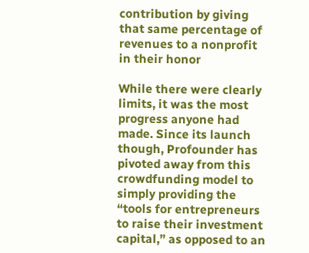contribution by giving that same percentage of revenues to a nonprofit in their honor

While there were clearly limits, it was the most progress anyone had made. Since its launch though, Profounder has pivoted away from this crowdfunding model to simply providing the “tools for entrepreneurs to raise their investment capital,” as opposed to an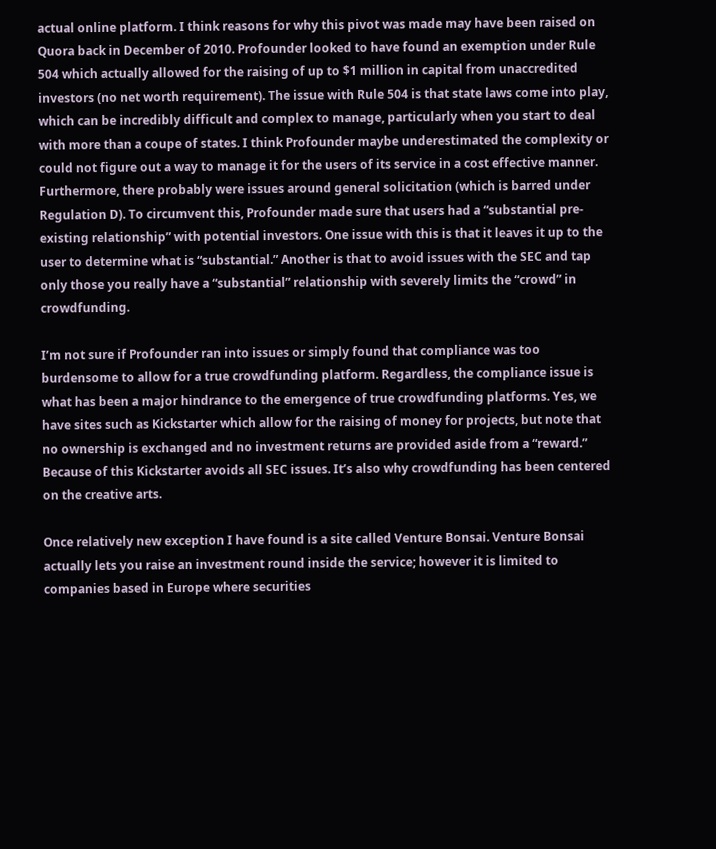actual online platform. I think reasons for why this pivot was made may have been raised on Quora back in December of 2010. Profounder looked to have found an exemption under Rule 504 which actually allowed for the raising of up to $1 million in capital from unaccredited investors (no net worth requirement). The issue with Rule 504 is that state laws come into play, which can be incredibly difficult and complex to manage, particularly when you start to deal with more than a coupe of states. I think Profounder maybe underestimated the complexity or could not figure out a way to manage it for the users of its service in a cost effective manner. Furthermore, there probably were issues around general solicitation (which is barred under Regulation D). To circumvent this, Profounder made sure that users had a “substantial pre-existing relationship” with potential investors. One issue with this is that it leaves it up to the user to determine what is “substantial.” Another is that to avoid issues with the SEC and tap only those you really have a “substantial” relationship with severely limits the “crowd” in crowdfunding.

I’m not sure if Profounder ran into issues or simply found that compliance was too burdensome to allow for a true crowdfunding platform. Regardless, the compliance issue is what has been a major hindrance to the emergence of true crowdfunding platforms. Yes, we have sites such as Kickstarter which allow for the raising of money for projects, but note that no ownership is exchanged and no investment returns are provided aside from a “reward.” Because of this Kickstarter avoids all SEC issues. It’s also why crowdfunding has been centered on the creative arts.

Once relatively new exception I have found is a site called Venture Bonsai. Venture Bonsai actually lets you raise an investment round inside the service; however it is limited to companies based in Europe where securities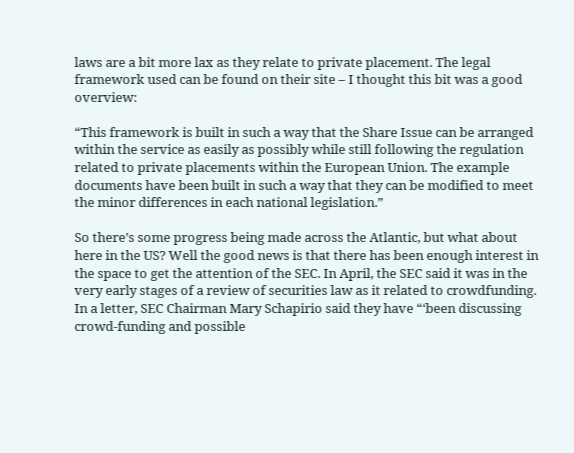laws are a bit more lax as they relate to private placement. The legal framework used can be found on their site – I thought this bit was a good overview:

“This framework is built in such a way that the Share Issue can be arranged within the service as easily as possibly while still following the regulation related to private placements within the European Union. The example documents have been built in such a way that they can be modified to meet the minor differences in each national legislation.”

So there’s some progress being made across the Atlantic, but what about here in the US? Well the good news is that there has been enough interest in the space to get the attention of the SEC. In April, the SEC said it was in the very early stages of a review of securities law as it related to crowdfunding. In a letter, SEC Chairman Mary Schapirio said they have “‘been discussing crowd-funding and possible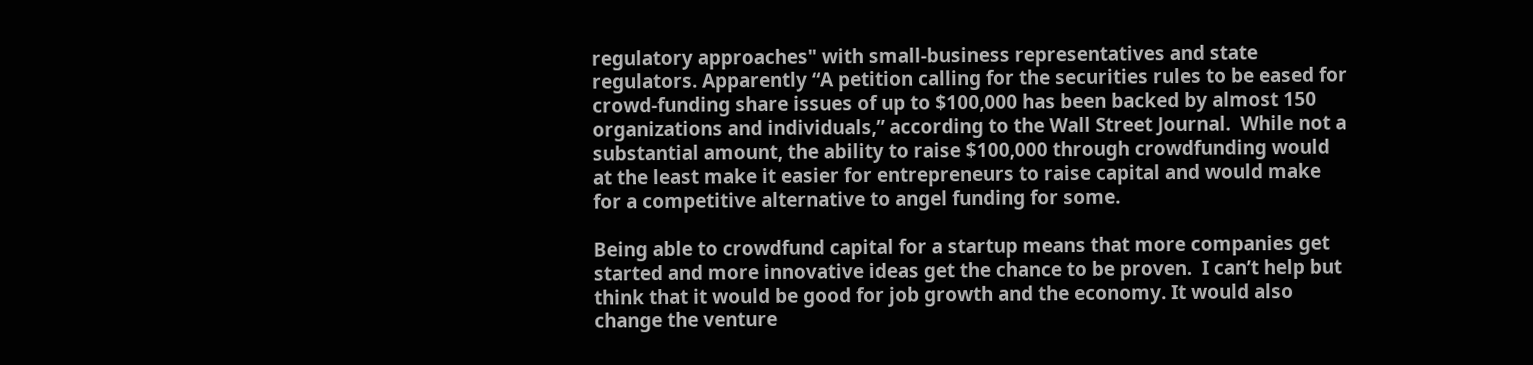regulatory approaches" with small-business representatives and state regulators. Apparently “A petition calling for the securities rules to be eased for crowd-funding share issues of up to $100,000 has been backed by almost 150 organizations and individuals,” according to the Wall Street Journal.  While not a substantial amount, the ability to raise $100,000 through crowdfunding would at the least make it easier for entrepreneurs to raise capital and would make for a competitive alternative to angel funding for some.

Being able to crowdfund capital for a startup means that more companies get started and more innovative ideas get the chance to be proven.  I can’t help but think that it would be good for job growth and the economy. It would also change the venture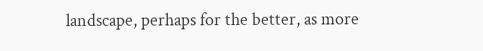landscape, perhaps for the better, as more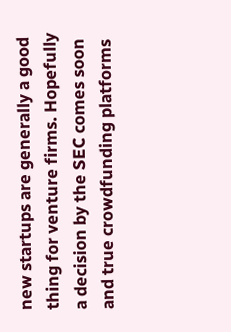new startups are generally a good thing for venture firms. Hopefully a decision by the SEC comes soon and true crowdfunding platforms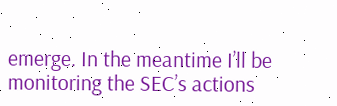emerge. In the meantime I’ll be monitoring the SEC’s actions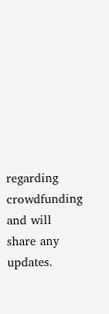regarding crowdfunding and will share any updates.